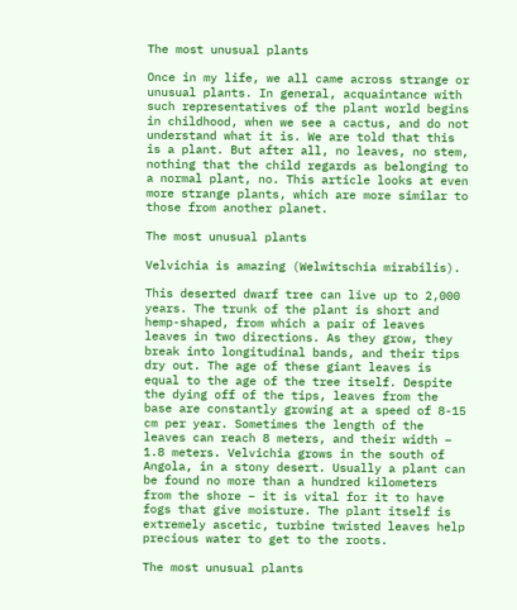The most unusual plants

Once in my life, we all came across strange or unusual plants. In general, acquaintance with such representatives of the plant world begins in childhood, when we see a cactus, and do not understand what it is. We are told that this is a plant. But after all, no leaves, no stem, nothing that the child regards as belonging to a normal plant, no. This article looks at even more strange plants, which are more similar to those from another planet.

The most unusual plants

Velvichia is amazing (Welwitschia mirabilis).

This deserted dwarf tree can live up to 2,000 years. The trunk of the plant is short and hemp-shaped, from which a pair of leaves leaves in two directions. As they grow, they break into longitudinal bands, and their tips dry out. The age of these giant leaves is equal to the age of the tree itself. Despite the dying off of the tips, leaves from the base are constantly growing at a speed of 8-15 cm per year. Sometimes the length of the leaves can reach 8 meters, and their width – 1.8 meters. Velvichia grows in the south of Angola, in a stony desert. Usually a plant can be found no more than a hundred kilometers from the shore – it is vital for it to have fogs that give moisture. The plant itself is extremely ascetic, turbine twisted leaves help precious water to get to the roots.

The most unusual plants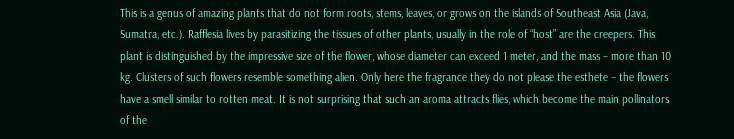This is a genus of amazing plants that do not form roots, stems, leaves, or grows on the islands of Southeast Asia (Java, Sumatra, etc.). Rafflesia lives by parasitizing the tissues of other plants, usually in the role of “host” are the creepers. This plant is distinguished by the impressive size of the flower, whose diameter can exceed 1 meter, and the mass – more than 10 kg. Clusters of such flowers resemble something alien. Only here the fragrance they do not please the esthete – the flowers have a smell similar to rotten meat. It is not surprising that such an aroma attracts flies, which become the main pollinators of the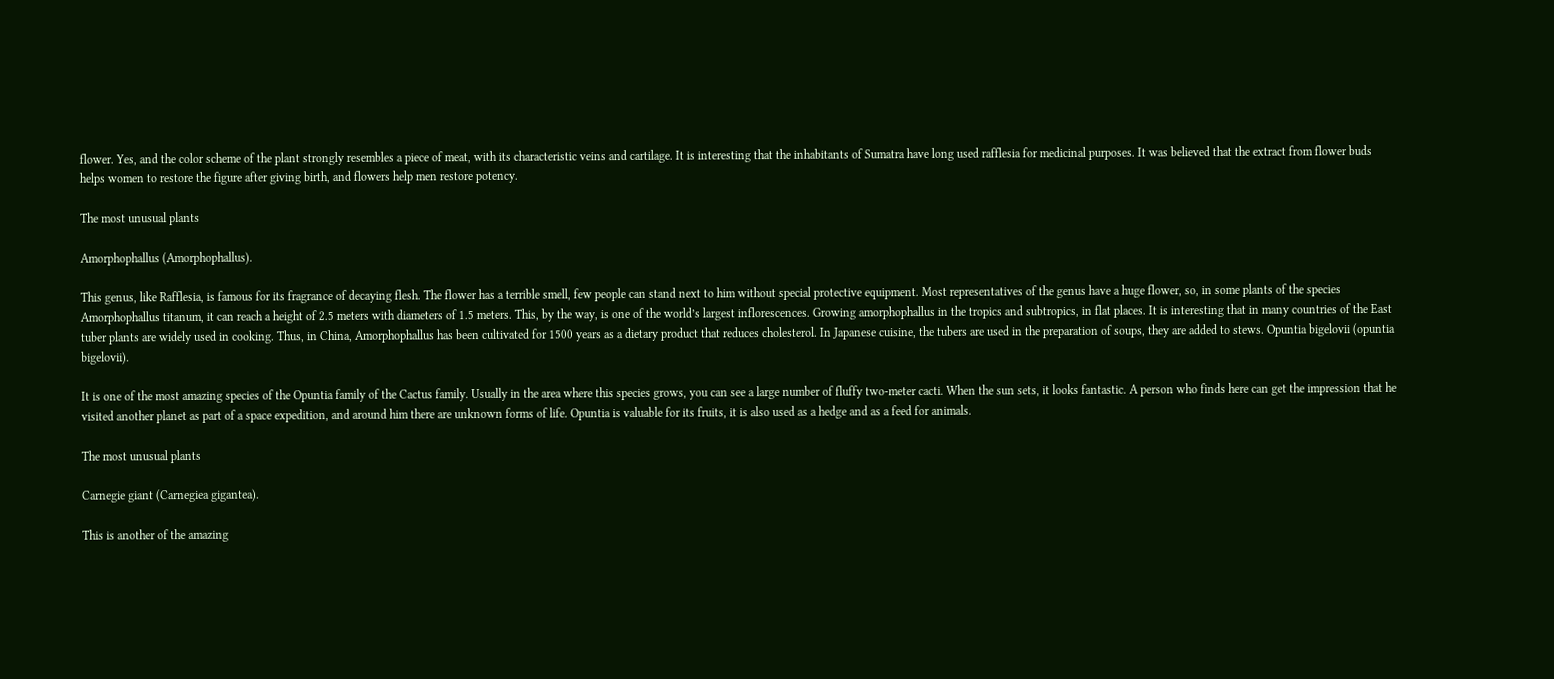flower. Yes, and the color scheme of the plant strongly resembles a piece of meat, with its characteristic veins and cartilage. It is interesting that the inhabitants of Sumatra have long used rafflesia for medicinal purposes. It was believed that the extract from flower buds helps women to restore the figure after giving birth, and flowers help men restore potency.

The most unusual plants

Amorphophallus (Amorphophallus).

This genus, like Rafflesia, is famous for its fragrance of decaying flesh. The flower has a terrible smell, few people can stand next to him without special protective equipment. Most representatives of the genus have a huge flower, so, in some plants of the species Amorphophallus titanum, it can reach a height of 2.5 meters with diameters of 1.5 meters. This, by the way, is one of the world’s largest inflorescences. Growing amorphophallus in the tropics and subtropics, in flat places. It is interesting that in many countries of the East tuber plants are widely used in cooking. Thus, in China, Amorphophallus has been cultivated for 1500 years as a dietary product that reduces cholesterol. In Japanese cuisine, the tubers are used in the preparation of soups, they are added to stews. Opuntia bigelovii (opuntia bigelovii).

It is one of the most amazing species of the Opuntia family of the Cactus family. Usually in the area where this species grows, you can see a large number of fluffy two-meter cacti. When the sun sets, it looks fantastic. A person who finds here can get the impression that he visited another planet as part of a space expedition, and around him there are unknown forms of life. Opuntia is valuable for its fruits, it is also used as a hedge and as a feed for animals.

The most unusual plants

Carnegie giant (Carnegiea gigantea).

This is another of the amazing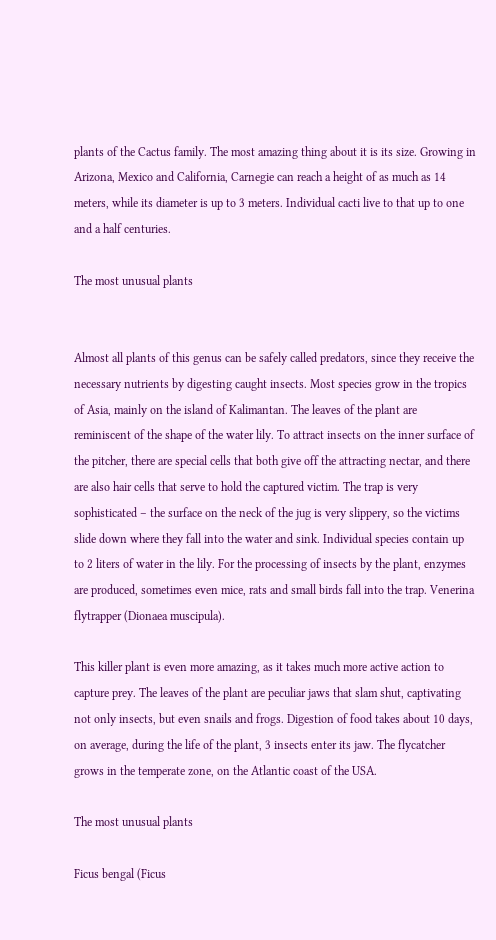plants of the Cactus family. The most amazing thing about it is its size. Growing in Arizona, Mexico and California, Carnegie can reach a height of as much as 14 meters, while its diameter is up to 3 meters. Individual cacti live to that up to one and a half centuries.

The most unusual plants


Almost all plants of this genus can be safely called predators, since they receive the necessary nutrients by digesting caught insects. Most species grow in the tropics of Asia, mainly on the island of Kalimantan. The leaves of the plant are reminiscent of the shape of the water lily. To attract insects on the inner surface of the pitcher, there are special cells that both give off the attracting nectar, and there are also hair cells that serve to hold the captured victim. The trap is very sophisticated – the surface on the neck of the jug is very slippery, so the victims slide down where they fall into the water and sink. Individual species contain up to 2 liters of water in the lily. For the processing of insects by the plant, enzymes are produced, sometimes even mice, rats and small birds fall into the trap. Venerina flytrapper (Dionaea muscipula).

This killer plant is even more amazing, as it takes much more active action to capture prey. The leaves of the plant are peculiar jaws that slam shut, captivating not only insects, but even snails and frogs. Digestion of food takes about 10 days, on average, during the life of the plant, 3 insects enter its jaw. The flycatcher grows in the temperate zone, on the Atlantic coast of the USA.

The most unusual plants

Ficus bengal (Ficus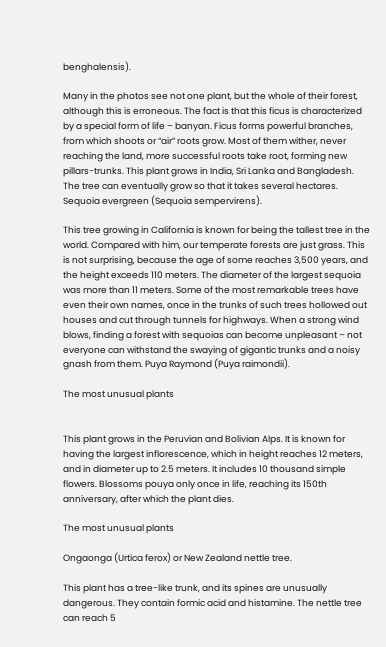benghalensis).

Many in the photos see not one plant, but the whole of their forest, although this is erroneous. The fact is that this ficus is characterized by a special form of life – banyan. Ficus forms powerful branches, from which shoots or “air” roots grow. Most of them wither, never reaching the land, more successful roots take root, forming new pillars-trunks. This plant grows in India, Sri Lanka and Bangladesh. The tree can eventually grow so that it takes several hectares. Sequoia evergreen (Sequoia sempervirens).

This tree growing in California is known for being the tallest tree in the world. Compared with him, our temperate forests are just grass. This is not surprising, because the age of some reaches 3,500 years, and the height exceeds 110 meters. The diameter of the largest sequoia was more than 11 meters. Some of the most remarkable trees have even their own names, once in the trunks of such trees hollowed out houses and cut through tunnels for highways. When a strong wind blows, finding a forest with sequoias can become unpleasant – not everyone can withstand the swaying of gigantic trunks and a noisy gnash from them. Puya Raymond (Puya raimondii).

The most unusual plants


This plant grows in the Peruvian and Bolivian Alps. It is known for having the largest inflorescence, which in height reaches 12 meters, and in diameter up to 2.5 meters. It includes 10 thousand simple flowers. Blossoms pouya only once in life, reaching its 150th anniversary, after which the plant dies.

The most unusual plants

Ongaonga (Urtica ferox) or New Zealand nettle tree.

This plant has a tree-like trunk, and its spines are unusually dangerous. They contain formic acid and histamine. The nettle tree can reach 5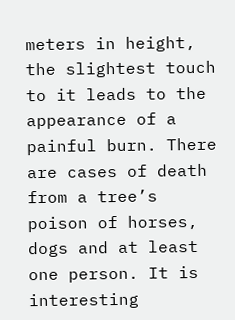meters in height, the slightest touch to it leads to the appearance of a painful burn. There are cases of death from a tree’s poison of horses, dogs and at least one person. It is interesting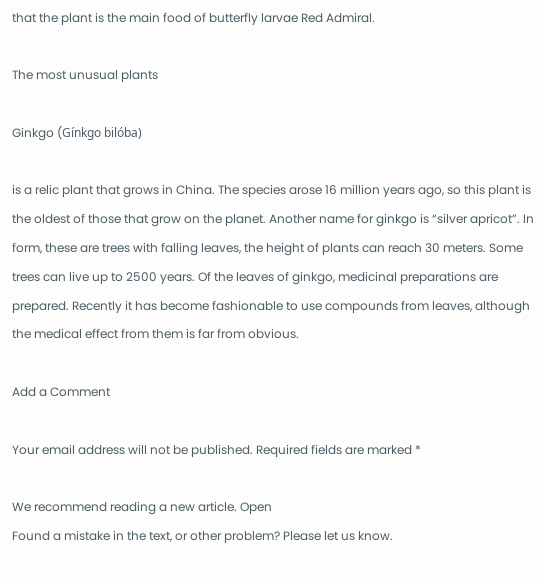that the plant is the main food of butterfly larvae Red Admiral.

The most unusual plants

Ginkgo (Gínkgo bilóba)

is a relic plant that grows in China. The species arose 16 million years ago, so this plant is the oldest of those that grow on the planet. Another name for ginkgo is “silver apricot”. In form, these are trees with falling leaves, the height of plants can reach 30 meters. Some trees can live up to 2500 years. Of the leaves of ginkgo, medicinal preparations are prepared. Recently it has become fashionable to use compounds from leaves, although the medical effect from them is far from obvious.

Add a Comment

Your email address will not be published. Required fields are marked *

We recommend reading a new article. Open
Found a mistake in the text, or other problem? Please let us know.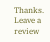Thanks. Leave a review